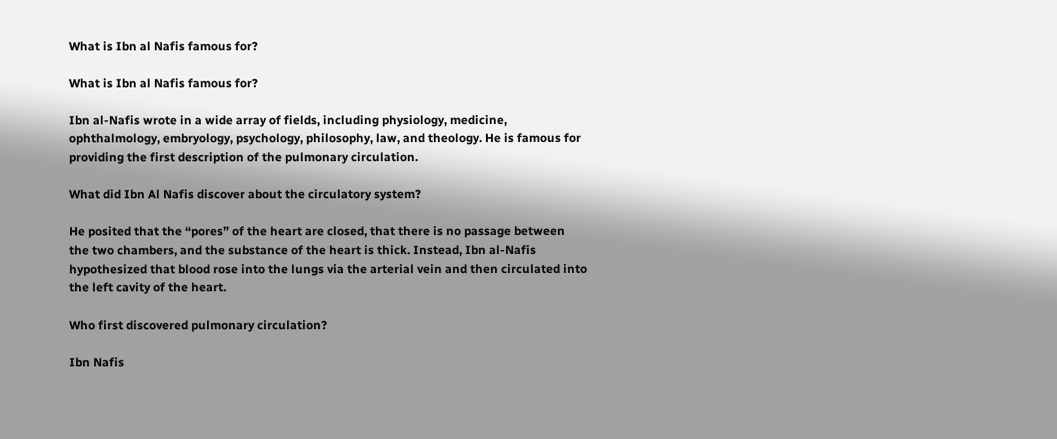What is Ibn al Nafis famous for?

What is Ibn al Nafis famous for?

Ibn al-Nafis wrote in a wide array of fields, including physiology, medicine, ophthalmology, embryology, psychology, philosophy, law, and theology. He is famous for providing the first description of the pulmonary circulation.

What did Ibn Al Nafis discover about the circulatory system?

He posited that the “pores” of the heart are closed, that there is no passage between the two chambers, and the substance of the heart is thick. Instead, Ibn al-Nafis hypothesized that blood rose into the lungs via the arterial vein and then circulated into the left cavity of the heart.

Who first discovered pulmonary circulation?

Ibn Nafis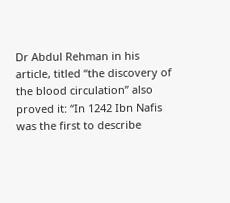Dr Abdul Rehman in his article, titled “the discovery of the blood circulation” also proved it: “In 1242 Ibn Nafis was the first to describe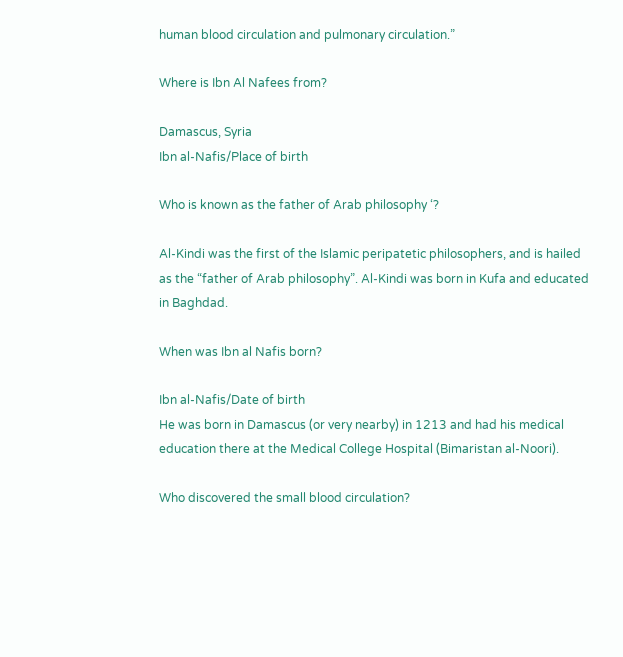human blood circulation and pulmonary circulation.”

Where is Ibn Al Nafees from?

Damascus, Syria
Ibn al-Nafis/Place of birth

Who is known as the father of Arab philosophy ‘?

Al-Kindi was the first of the Islamic peripatetic philosophers, and is hailed as the “father of Arab philosophy”. Al-Kindi was born in Kufa and educated in Baghdad.

When was Ibn al Nafis born?

Ibn al-Nafis/Date of birth
He was born in Damascus (or very nearby) in 1213 and had his medical education there at the Medical College Hospital (Bimaristan al-Noori).

Who discovered the small blood circulation?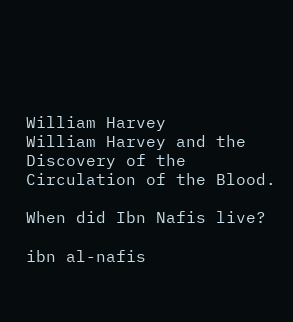William Harvey
William Harvey and the Discovery of the Circulation of the Blood.

When did Ibn Nafis live?

ibn al-nafis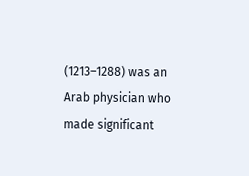(1213–1288) was an Arab physician who made significant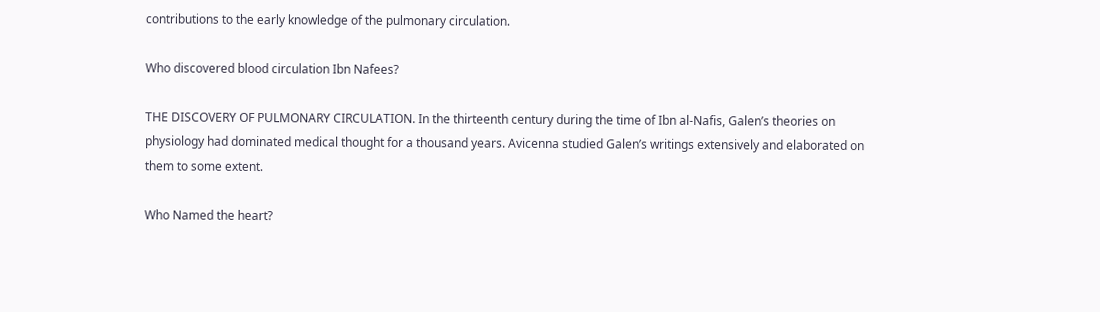contributions to the early knowledge of the pulmonary circulation.

Who discovered blood circulation Ibn Nafees?

THE DISCOVERY OF PULMONARY CIRCULATION. In the thirteenth century during the time of Ibn al-Nafis, Galen’s theories on physiology had dominated medical thought for a thousand years. Avicenna studied Galen’s writings extensively and elaborated on them to some extent.

Who Named the heart?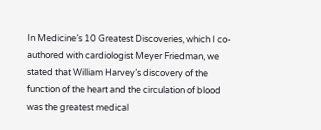In Medicine’s 10 Greatest Discoveries, which I co-authored with cardiologist Meyer Friedman, we stated that William Harvey’s discovery of the function of the heart and the circulation of blood was the greatest medical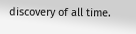discovery of all time.